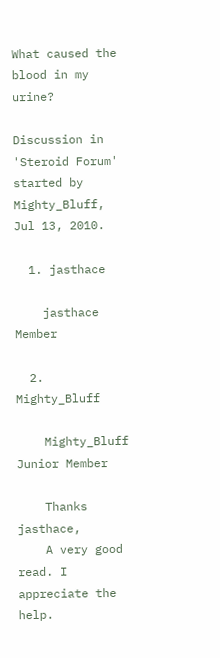What caused the blood in my urine?

Discussion in 'Steroid Forum' started by Mighty_Bluff, Jul 13, 2010.

  1. jasthace

    jasthace Member

  2. Mighty_Bluff

    Mighty_Bluff Junior Member

    Thanks jasthace,
    A very good read. I appreciate the help.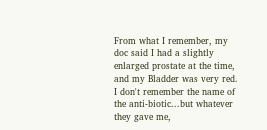From what I remember, my doc said I had a slightly enlarged prostate at the time, and my Bladder was very red. I don't remember the name of the anti-biotic...but whatever they gave me,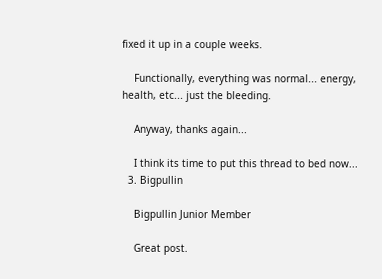fixed it up in a couple weeks.

    Functionally, everything was normal... energy, health, etc... just the bleeding.

    Anyway, thanks again...

    I think its time to put this thread to bed now...
  3. Bigpullin

    Bigpullin Junior Member

    Great post.